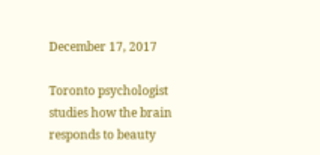December 17, 2017

Toronto psychologist studies how the brain responds to beauty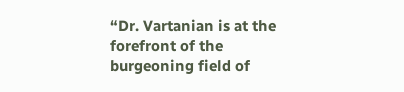“Dr. Vartanian is at the forefront of the burgeoning field of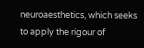neuroaesthetics, which seeks to apply the rigour of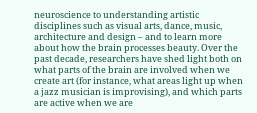neuroscience to understanding artistic disciplines such as visual arts, dance, music, architecture and design – and to learn more about how the brain processes beauty. Over the past decade, researchers have shed light both on what parts of the brain are involved when we create art (for instance, what areas light up when a jazz musician is improvising), and which parts are active when we are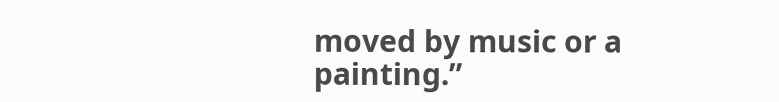moved by music or a painting.”